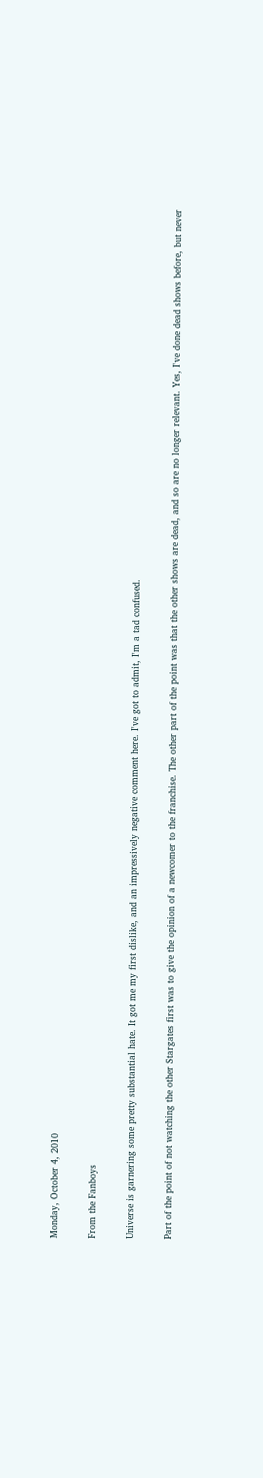Monday, October 4, 2010

From the Fanboys

Universe is garnering some pretty substantial hate. It got me my first dislike, and an impressively negative comment here. I've got to admit, I'm a tad confused.

Part of the point of not watching the other Stargates first was to give the opinion of a newcomer to the franchise. The other part of the point was that the other shows are dead, and so are no longer relevant. Yes, I've done dead shows before, but never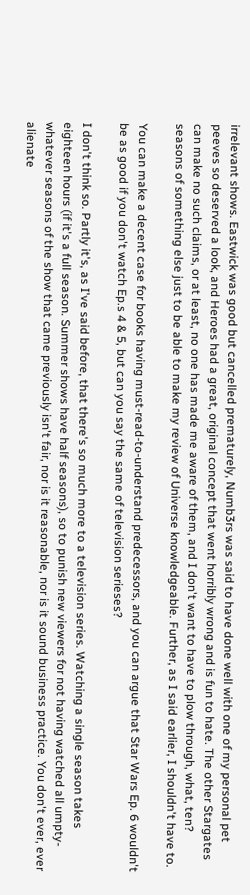irrelevant shows. Eastwick was good but cancelled prematurely, Numb3rs was said to have done well with one of my personal pet peeves so deserved a look, and Heroes had a great, original concept that went horribly wrong and is fun to hate. The other Stargates can make no such claims, or at least, no one has made me aware of them, and I don't want to have to plow through, what, ten? seasons of something else just to be able to make my review of Universe knowledgeable. Further, as I said earlier, I shouldn't have to.

You can make a decent case for books having must-read-to-understand predecessors, and you can argue that Star Wars Ep. 6 wouldn't be as good if you don't watch Ep.s 4 & 5, but can you say the same of television serieses?

I don't think so. Partly it's, as I've said before, that there's so much more to a television series. Watching a single season takes eighteen hours (if it's a full season. Summer shows have half seasons), so to punish new viewers for not having watched all umpty-whatever seasons of the show that came previously isn't fair, nor is it reasonable, nor is it sound business practice. You don't ever, ever alienate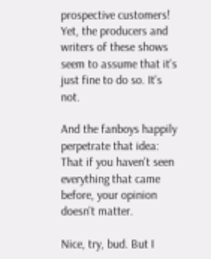prospective customers! Yet, the producers and writers of these shows seem to assume that it's just fine to do so. It's not.

And the fanboys happily perpetrate that idea: That if you haven't seen everything that came before, your opinion doesn't matter.

Nice, try, bud. But I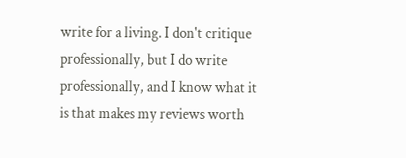write for a living. I don't critique professionally, but I do write professionally, and I know what it is that makes my reviews worth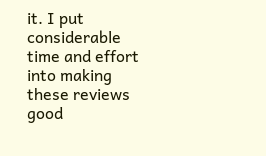it. I put considerable time and effort into making these reviews good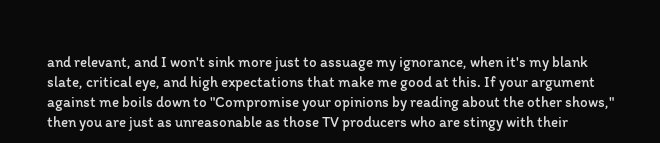and relevant, and I won't sink more just to assuage my ignorance, when it's my blank slate, critical eye, and high expectations that make me good at this. If your argument against me boils down to "Compromise your opinions by reading about the other shows," then you are just as unreasonable as those TV producers who are stingy with their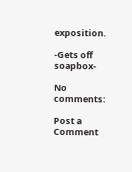exposition.

-Gets off soapbox-

No comments:

Post a Comment